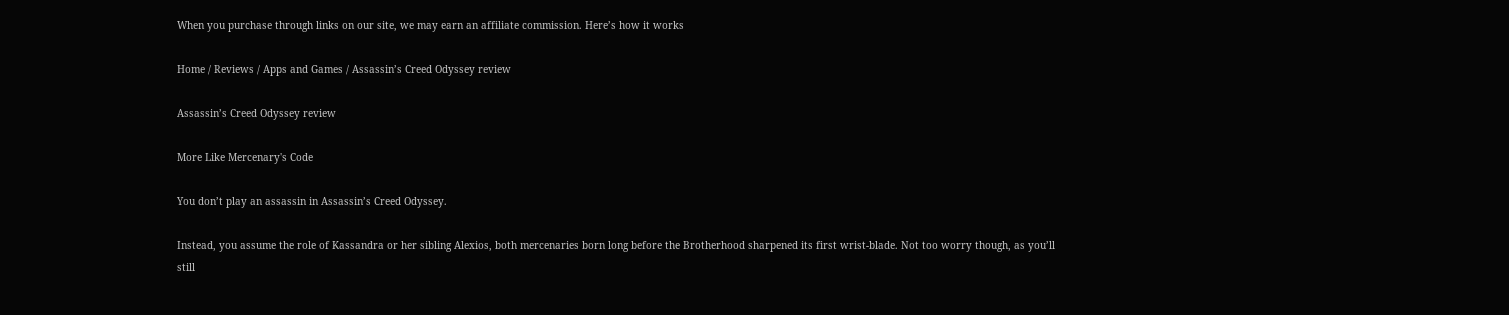When you purchase through links on our site, we may earn an affiliate commission. Here’s how it works

Home / Reviews / Apps and Games / Assassin’s Creed Odyssey review

Assassin’s Creed Odyssey review

More Like Mercenary's Code

You don’t play an assassin in Assassin’s Creed Odyssey.

Instead, you assume the role of Kassandra or her sibling Alexios, both mercenaries born long before the Brotherhood sharpened its first wrist-blade. Not too worry though, as you’ll still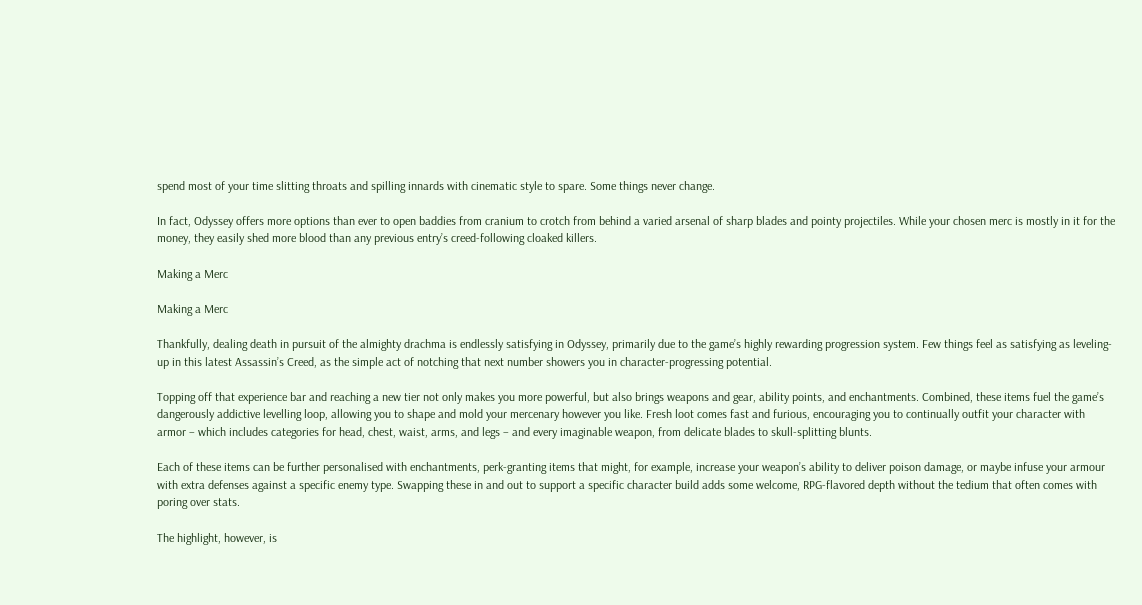spend most of your time slitting throats and spilling innards with cinematic style to spare. Some things never change.

In fact, Odyssey offers more options than ever to open baddies from cranium to crotch from behind a varied arsenal of sharp blades and pointy projectiles. While your chosen merc is mostly in it for the money, they easily shed more blood than any previous entry’s creed-following cloaked killers.

Making a Merc

Making a Merc

Thankfully, dealing death in pursuit of the almighty drachma is endlessly satisfying in Odyssey, primarily due to the game’s highly rewarding progression system. Few things feel as satisfying as leveling-up in this latest Assassin’s Creed, as the simple act of notching that next number showers you in character-progressing potential.

Topping off that experience bar and reaching a new tier not only makes you more powerful, but also brings weapons and gear, ability points, and enchantments. Combined, these items fuel the game’s dangerously addictive levelling loop, allowing you to shape and mold your mercenary however you like. Fresh loot comes fast and furious, encouraging you to continually outfit your character with armor – which includes categories for head, chest, waist, arms, and legs – and every imaginable weapon, from delicate blades to skull-splitting blunts.

Each of these items can be further personalised with enchantments, perk-granting items that might, for example, increase your weapon’s ability to deliver poison damage, or maybe infuse your armour with extra defenses against a specific enemy type. Swapping these in and out to support a specific character build adds some welcome, RPG-flavored depth without the tedium that often comes with poring over stats.

The highlight, however, is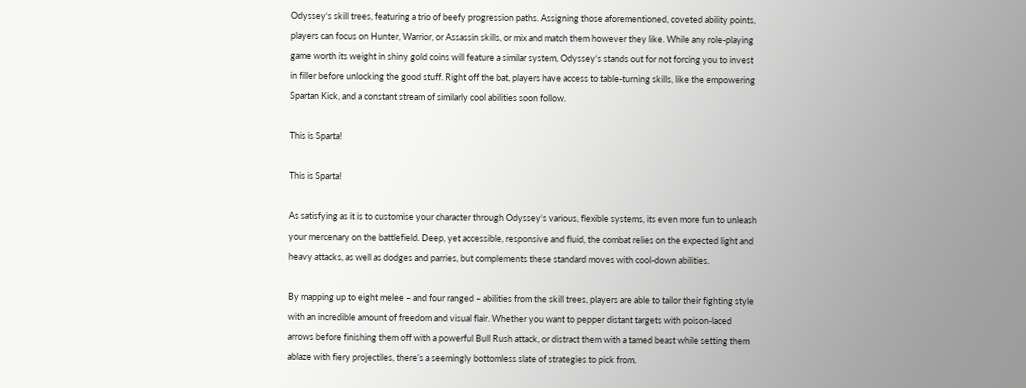Odyssey‘s skill trees, featuring a trio of beefy progression paths. Assigning those aforementioned, coveted ability points, players can focus on Hunter, Warrior, or Assassin skills, or mix and match them however they like. While any role-playing game worth its weight in shiny gold coins will feature a similar system, Odyssey‘s stands out for not forcing you to invest in filler before unlocking the good stuff. Right off the bat, players have access to table-turning skills, like the empowering Spartan Kick, and a constant stream of similarly cool abilities soon follow.

This is Sparta!

This is Sparta!

As satisfying as it is to customise your character through Odyssey‘s various, flexible systems, its even more fun to unleash your mercenary on the battlefield. Deep, yet accessible, responsive and fluid, the combat relies on the expected light and heavy attacks, as well as dodges and parries, but complements these standard moves with cool-down abilities.

By mapping up to eight melee – and four ranged – abilities from the skill trees, players are able to tailor their fighting style with an incredible amount of freedom and visual flair. Whether you want to pepper distant targets with poison-laced arrows before finishing them off with a powerful Bull Rush attack, or distract them with a tamed beast while setting them ablaze with fiery projectiles, there’s a seemingly bottomless slate of strategies to pick from.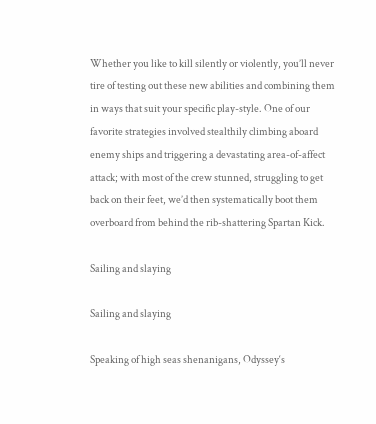Whether you like to kill silently or violently, you’ll never tire of testing out these new abilities and combining them in ways that suit your specific play-style. One of our favorite strategies involved stealthily climbing aboard enemy ships and triggering a devastating area-of-affect attack; with most of the crew stunned, struggling to get back on their feet, we’d then systematically boot them overboard from behind the rib-shattering Spartan Kick.

Sailing and slaying

Sailing and slaying

Speaking of high seas shenanigans, Odyssey‘s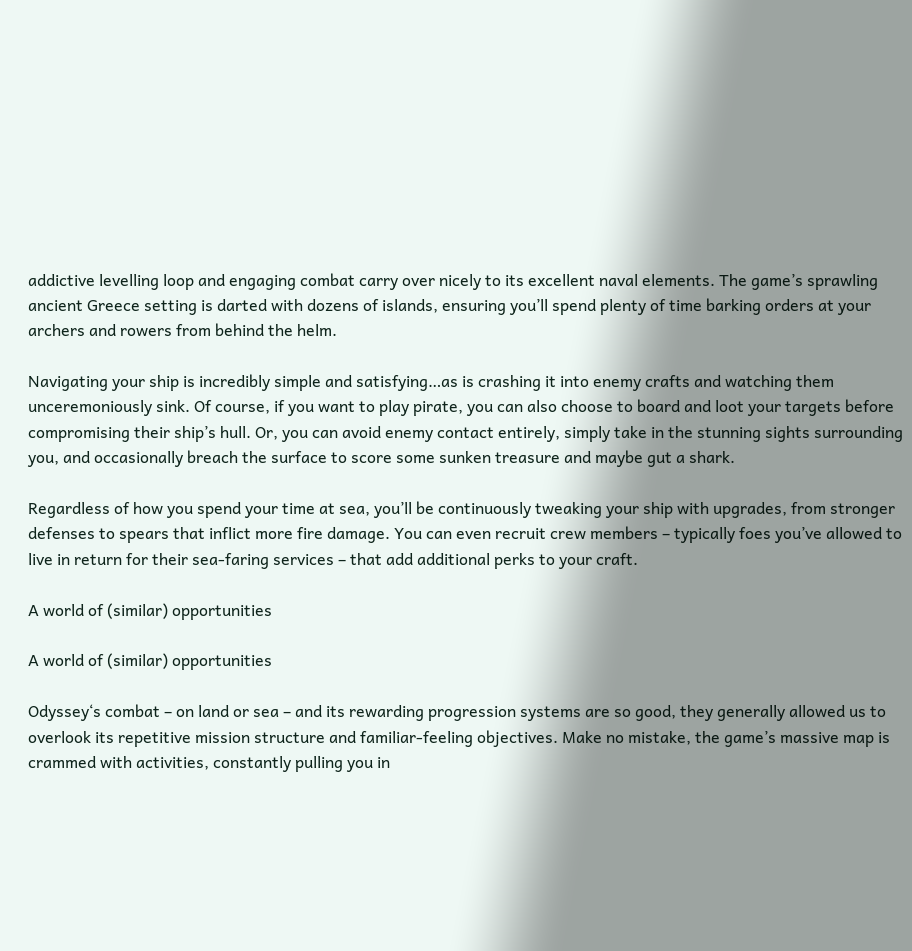addictive levelling loop and engaging combat carry over nicely to its excellent naval elements. The game’s sprawling ancient Greece setting is darted with dozens of islands, ensuring you’ll spend plenty of time barking orders at your archers and rowers from behind the helm.

Navigating your ship is incredibly simple and satisfying…as is crashing it into enemy crafts and watching them unceremoniously sink. Of course, if you want to play pirate, you can also choose to board and loot your targets before compromising their ship’s hull. Or, you can avoid enemy contact entirely, simply take in the stunning sights surrounding you, and occasionally breach the surface to score some sunken treasure and maybe gut a shark.

Regardless of how you spend your time at sea, you’ll be continuously tweaking your ship with upgrades, from stronger defenses to spears that inflict more fire damage. You can even recruit crew members – typically foes you’ve allowed to live in return for their sea-faring services – that add additional perks to your craft.

A world of (similar) opportunities

A world of (similar) opportunities

Odyssey‘s combat – on land or sea – and its rewarding progression systems are so good, they generally allowed us to overlook its repetitive mission structure and familiar-feeling objectives. Make no mistake, the game’s massive map is crammed with activities, constantly pulling you in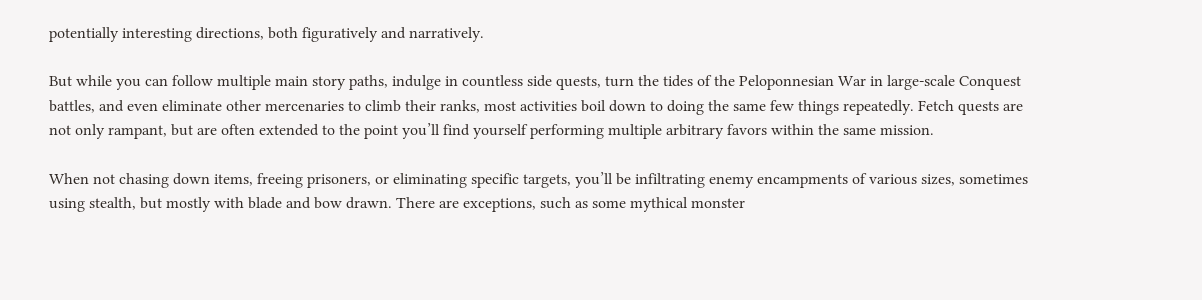potentially interesting directions, both figuratively and narratively.

But while you can follow multiple main story paths, indulge in countless side quests, turn the tides of the Peloponnesian War in large-scale Conquest battles, and even eliminate other mercenaries to climb their ranks, most activities boil down to doing the same few things repeatedly. Fetch quests are not only rampant, but are often extended to the point you’ll find yourself performing multiple arbitrary favors within the same mission.

When not chasing down items, freeing prisoners, or eliminating specific targets, you’ll be infiltrating enemy encampments of various sizes, sometimes using stealth, but mostly with blade and bow drawn. There are exceptions, such as some mythical monster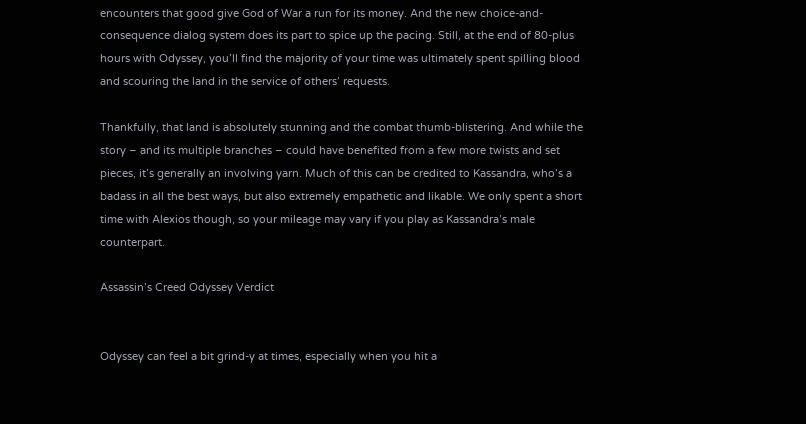encounters that good give God of War a run for its money. And the new choice-and-consequence dialog system does its part to spice up the pacing. Still, at the end of 80-plus hours with Odyssey, you’ll find the majority of your time was ultimately spent spilling blood and scouring the land in the service of others’ requests.

Thankfully, that land is absolutely stunning and the combat thumb-blistering. And while the story – and its multiple branches – could have benefited from a few more twists and set pieces, it’s generally an involving yarn. Much of this can be credited to Kassandra, who’s a badass in all the best ways, but also extremely empathetic and likable. We only spent a short time with Alexios though, so your mileage may vary if you play as Kassandra’s male counterpart.

Assassin’s Creed Odyssey Verdict


Odyssey can feel a bit grind-y at times, especially when you hit a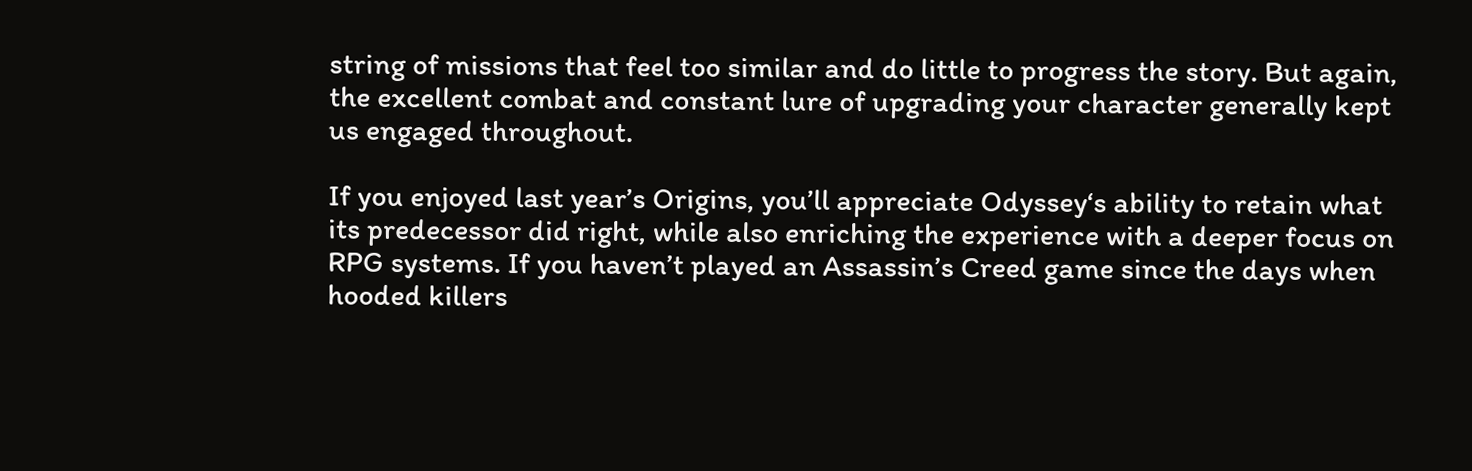string of missions that feel too similar and do little to progress the story. But again, the excellent combat and constant lure of upgrading your character generally kept us engaged throughout.

If you enjoyed last year’s Origins, you’ll appreciate Odyssey‘s ability to retain what its predecessor did right, while also enriching the experience with a deeper focus on RPG systems. If you haven’t played an Assassin’s Creed game since the days when hooded killers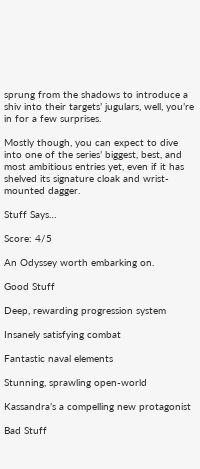sprung from the shadows to introduce a shiv into their targets’ jugulars, well, you’re in for a few surprises.

Mostly though, you can expect to dive into one of the series’ biggest, best, and most ambitious entries yet, even if it has shelved its signature cloak and wrist-mounted dagger.

Stuff Says…

Score: 4/5

An Odyssey worth embarking on.

Good Stuff

Deep, rewarding progression system

Insanely satisfying combat

Fantastic naval elements

Stunning, sprawling open-world

Kassandra’s a compelling new protagonist

Bad Stuff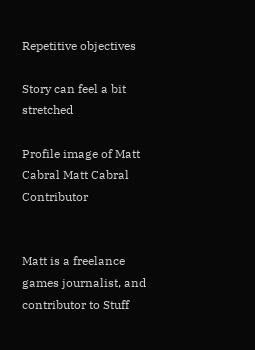Repetitive objectives

Story can feel a bit stretched

Profile image of Matt Cabral Matt Cabral Contributor


Matt is a freelance games journalist, and contributor to Stuff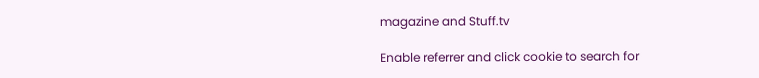magazine and Stuff.tv

Enable referrer and click cookie to search for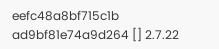eefc48a8bf715c1b ad9bf81e74a9d264 [] 2.7.22